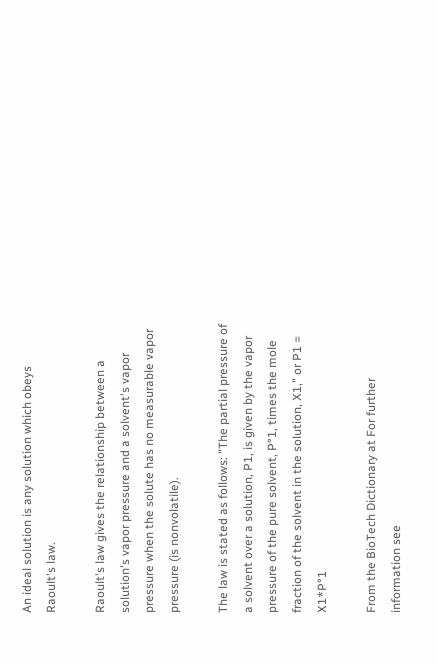An ideal solution is any solution which obeys Raoult's law.

Raoult's law gives the relationship between a solution's vapor pressure and a solvent's vapor pressure when the solute has no measurable vapor pressure (is nonvolatile).

The law is stated as follows: "The partial pressure of a solvent over a solution, P1, is given by the vapor pressure of the pure solvent, P°1, times the mole fraction of the solvent in the solution, X1," or P1 = X1*P°1

From the BioTech Dictionary at For further information see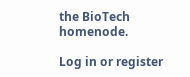the BioTech homenode.

Log in or register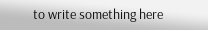to write something here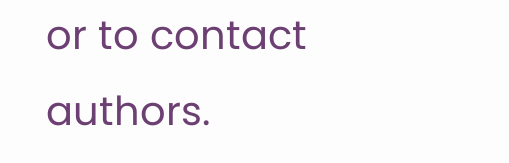or to contact authors.